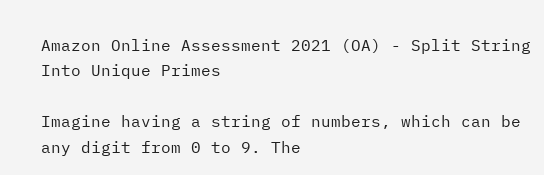Amazon Online Assessment 2021 (OA) - Split String Into Unique Primes

Imagine having a string of numbers, which can be any digit from 0 to 9. The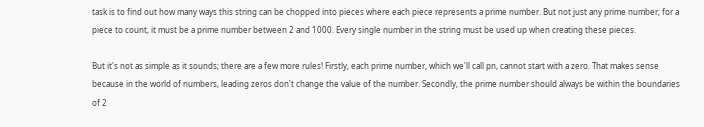task is to find out how many ways this string can be chopped into pieces where each piece represents a prime number. But not just any prime number; for a piece to count, it must be a prime number between 2 and 1000. Every single number in the string must be used up when creating these pieces.

But it's not as simple as it sounds; there are a few more rules! Firstly, each prime number, which we'll call pn, cannot start with a zero. That makes sense because in the world of numbers, leading zeros don't change the value of the number. Secondly, the prime number should always be within the boundaries of 2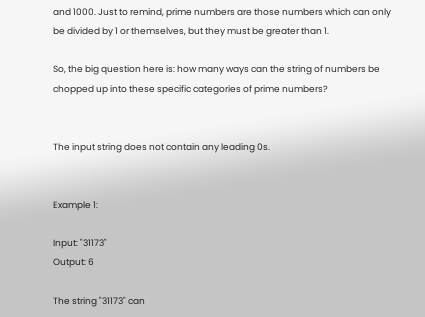and 1000. Just to remind, prime numbers are those numbers which can only be divided by 1 or themselves, but they must be greater than 1.

So, the big question here is: how many ways can the string of numbers be chopped up into these specific categories of prime numbers?


The input string does not contain any leading 0s.


Example 1:

Input: "31173"
Output: 6

The string "31173" can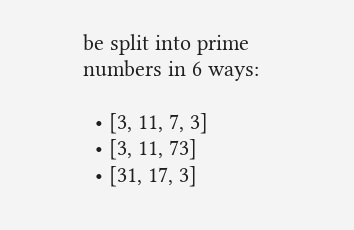be split into prime numbers in 6 ways:

  • [3, 11, 7, 3]
  • [3, 11, 73]
  • [31, 17, 3]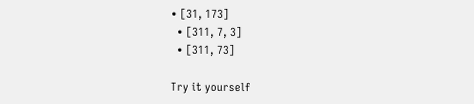• [31, 173]
  • [311, 7, 3]
  • [311, 73]

Try it yourself